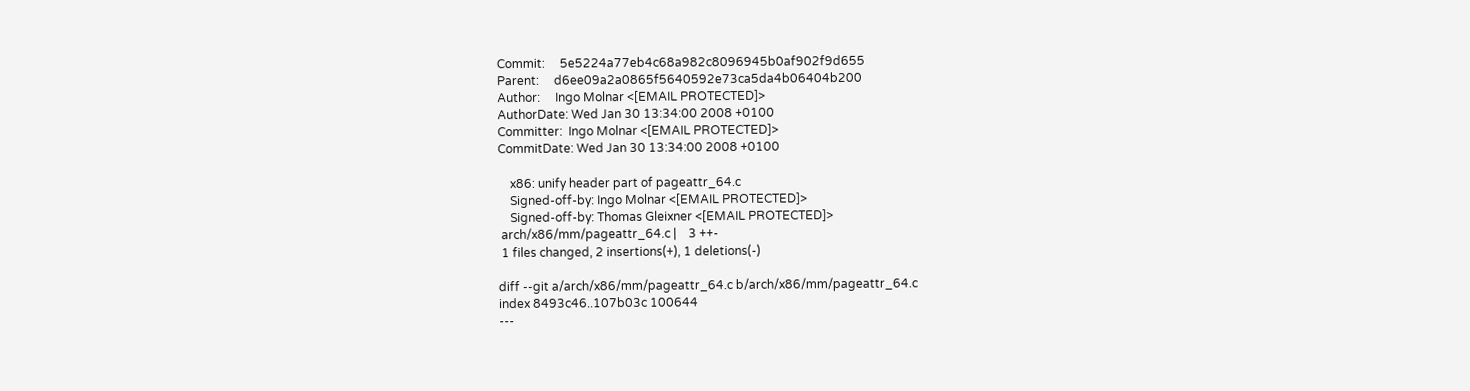Commit:     5e5224a77eb4c68a982c8096945b0af902f9d655
Parent:     d6ee09a2a0865f5640592e73ca5da4b06404b200
Author:     Ingo Molnar <[EMAIL PROTECTED]>
AuthorDate: Wed Jan 30 13:34:00 2008 +0100
Committer:  Ingo Molnar <[EMAIL PROTECTED]>
CommitDate: Wed Jan 30 13:34:00 2008 +0100

    x86: unify header part of pageattr_64.c
    Signed-off-by: Ingo Molnar <[EMAIL PROTECTED]>
    Signed-off-by: Thomas Gleixner <[EMAIL PROTECTED]>
 arch/x86/mm/pageattr_64.c |    3 ++-
 1 files changed, 2 insertions(+), 1 deletions(-)

diff --git a/arch/x86/mm/pageattr_64.c b/arch/x86/mm/pageattr_64.c
index 8493c46..107b03c 100644
---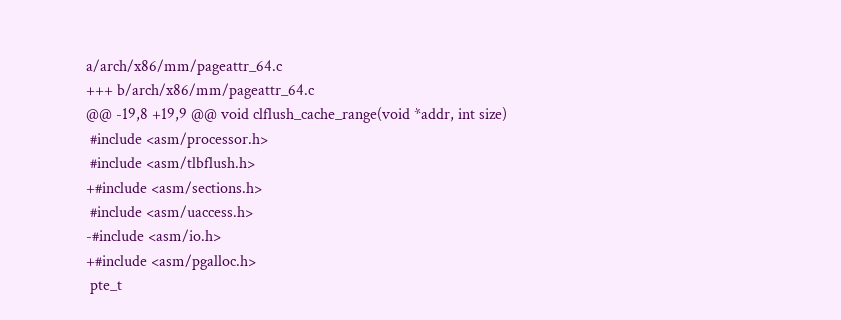a/arch/x86/mm/pageattr_64.c
+++ b/arch/x86/mm/pageattr_64.c
@@ -19,8 +19,9 @@ void clflush_cache_range(void *addr, int size)
 #include <asm/processor.h>
 #include <asm/tlbflush.h>
+#include <asm/sections.h>
 #include <asm/uaccess.h>
-#include <asm/io.h>
+#include <asm/pgalloc.h>
 pte_t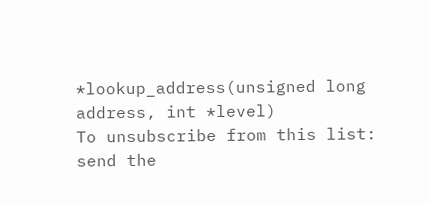*lookup_address(unsigned long address, int *level)
To unsubscribe from this list: send the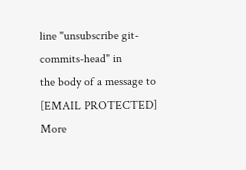line "unsubscribe git-commits-head" in
the body of a message to [EMAIL PROTECTED]
More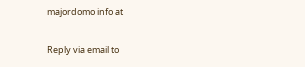majordomo info at

Reply via email to